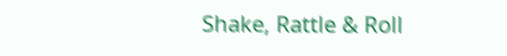Shake, Rattle & Roll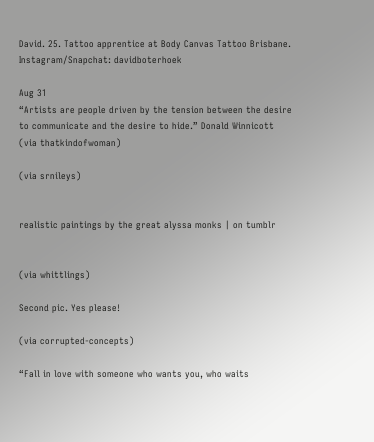David. 25. Tattoo apprentice at Body Canvas Tattoo Brisbane. Instagram/Snapchat: davidboterhoek

Aug 31
“Artists are people driven by the tension between the desire to communicate and the desire to hide.” Donald Winnicott   (via thatkindofwoman)

(via srnileys)


realistic paintings by the great alyssa monks | on tumblr


(via whittlings)

Second pic. Yes please!

(via corrupted-concepts)

“Fall in love with someone who wants you, who waits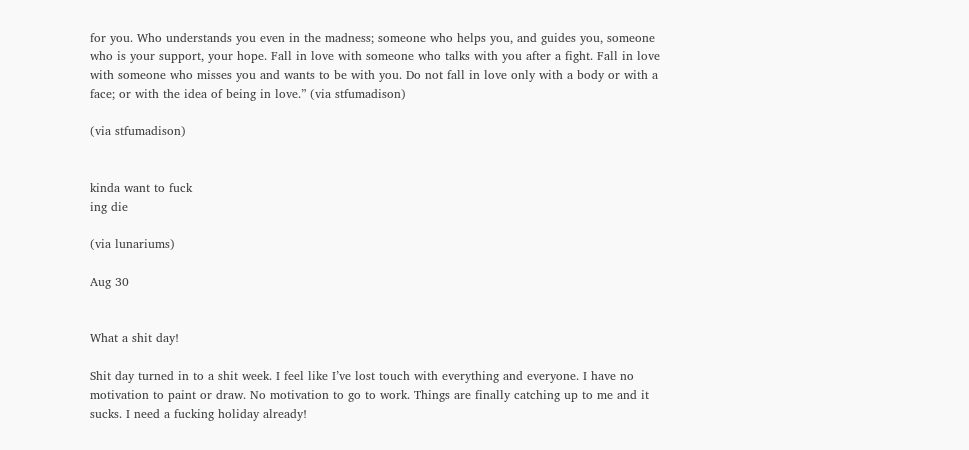for you. Who understands you even in the madness; someone who helps you, and guides you, someone who is your support, your hope. Fall in love with someone who talks with you after a fight. Fall in love with someone who misses you and wants to be with you. Do not fall in love only with a body or with a face; or with the idea of being in love.” (via stfumadison)

(via stfumadison)


kinda want to fuck
ing die

(via lunariums)

Aug 30


What a shit day!

Shit day turned in to a shit week. I feel like I’ve lost touch with everything and everyone. I have no motivation to paint or draw. No motivation to go to work. Things are finally catching up to me and it sucks. I need a fucking holiday already!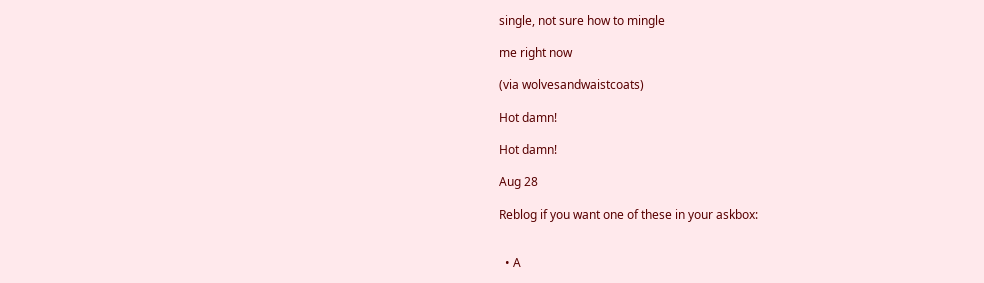single, not sure how to mingle

me right now

(via wolvesandwaistcoats)

Hot damn!

Hot damn!

Aug 28

Reblog if you want one of these in your askbox:


  • A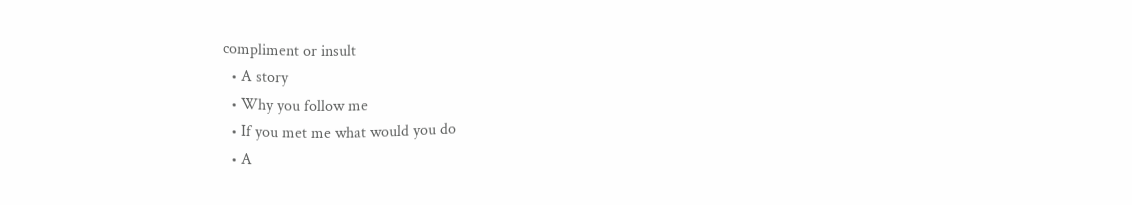compliment or insult
  • A story
  • Why you follow me
  • If you met me what would you do
  • A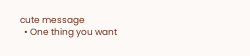cute message
  • One thing you want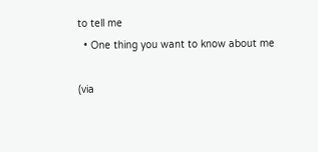to tell me
  • One thing you want to know about me

(via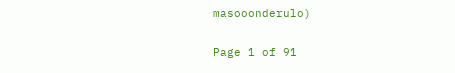masooonderulo)

Page 1 of 91